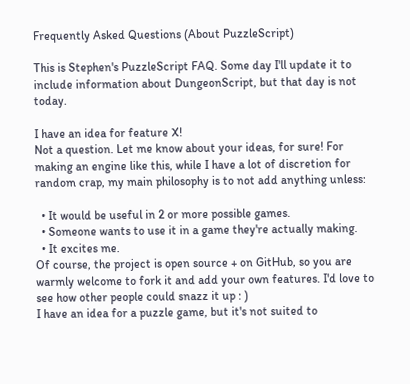Frequently Asked Questions (About PuzzleScript)

This is Stephen's PuzzleScript FAQ. Some day I'll update it to include information about DungeonScript, but that day is not today.

I have an idea for feature X!
Not a question. Let me know about your ideas, for sure! For making an engine like this, while I have a lot of discretion for random crap, my main philosophy is to not add anything unless:

  • It would be useful in 2 or more possible games.
  • Someone wants to use it in a game they're actually making.
  • It excites me.
Of course, the project is open source + on GitHub, so you are warmly welcome to fork it and add your own features. I'd love to see how other people could snazz it up : )
I have an idea for a puzzle game, but it's not suited to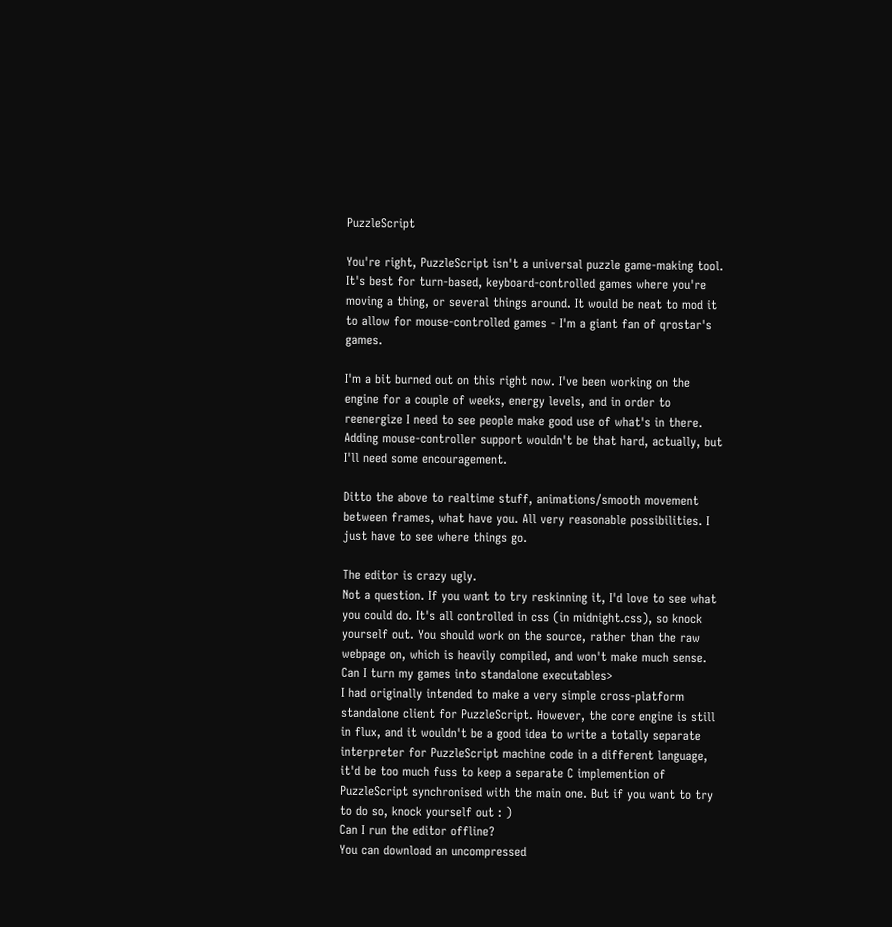PuzzleScript

You're right, PuzzleScript isn't a universal puzzle game-making tool. It's best for turn-based, keyboard-controlled games where you're moving a thing, or several things around. It would be neat to mod it to allow for mouse-controlled games - I'm a giant fan of qrostar's games.

I'm a bit burned out on this right now. I've been working on the engine for a couple of weeks, energy levels, and in order to reenergize I need to see people make good use of what's in there. Adding mouse-controller support wouldn't be that hard, actually, but I'll need some encouragement.

Ditto the above to realtime stuff, animations/smooth movement between frames, what have you. All very reasonable possibilities. I just have to see where things go.

The editor is crazy ugly.
Not a question. If you want to try reskinning it, I'd love to see what you could do. It's all controlled in css (in midnight.css), so knock yourself out. You should work on the source, rather than the raw webpage on, which is heavily compiled, and won't make much sense.
Can I turn my games into standalone executables>
I had originally intended to make a very simple cross-platform standalone client for PuzzleScript. However, the core engine is still in flux, and it wouldn't be a good idea to write a totally separate interpreter for PuzzleScript machine code in a different language, it'd be too much fuss to keep a separate C implemention of PuzzleScript synchronised with the main one. But if you want to try to do so, knock yourself out : )
Can I run the editor offline?
You can download an uncompressed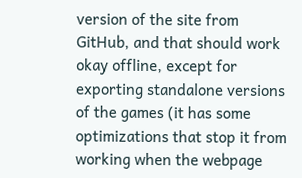version of the site from GitHub, and that should work okay offline, except for exporting standalone versions of the games (it has some optimizations that stop it from working when the webpage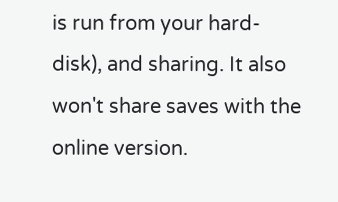is run from your hard-disk), and sharing. It also won't share saves with the online version.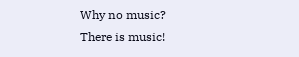Why no music?
There is music!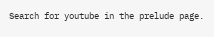Search for youtube in the prelude page.